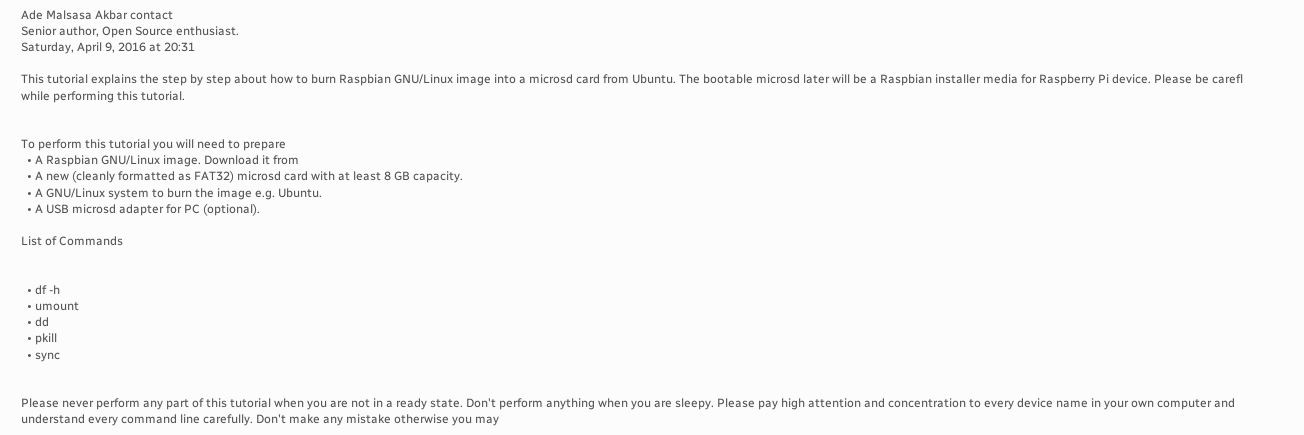Ade Malsasa Akbar contact
Senior author, Open Source enthusiast.
Saturday, April 9, 2016 at 20:31

This tutorial explains the step by step about how to burn Raspbian GNU/Linux image into a microsd card from Ubuntu. The bootable microsd later will be a Raspbian installer media for Raspberry Pi device. Please be carefl while performing this tutorial.


To perform this tutorial you will need to prepare
  • A Raspbian GNU/Linux image. Download it from
  • A new (cleanly formatted as FAT32) microsd card with at least 8 GB capacity.
  • A GNU/Linux system to burn the image e.g. Ubuntu.
  • A USB microsd adapter for PC (optional).

List of Commands


  • df -h
  • umount
  • dd
  • pkill
  • sync


Please never perform any part of this tutorial when you are not in a ready state. Don't perform anything when you are sleepy. Please pay high attention and concentration to every device name in your own computer and understand every command line carefully. Don't make any mistake otherwise you may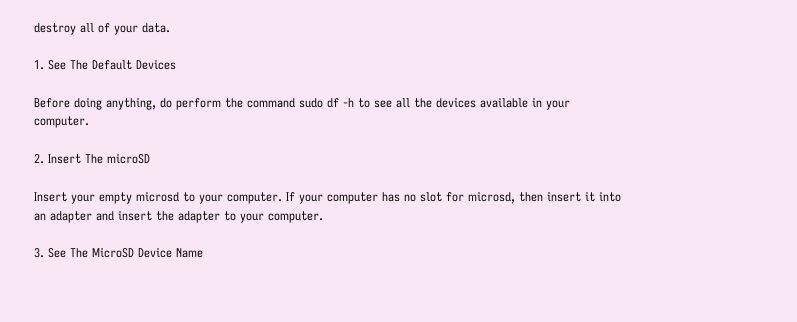destroy all of your data.

1. See The Default Devices

Before doing anything, do perform the command sudo df -h to see all the devices available in your computer.

2. Insert The microSD

Insert your empty microsd to your computer. If your computer has no slot for microsd, then insert it into an adapter and insert the adapter to your computer.

3. See The MicroSD Device Name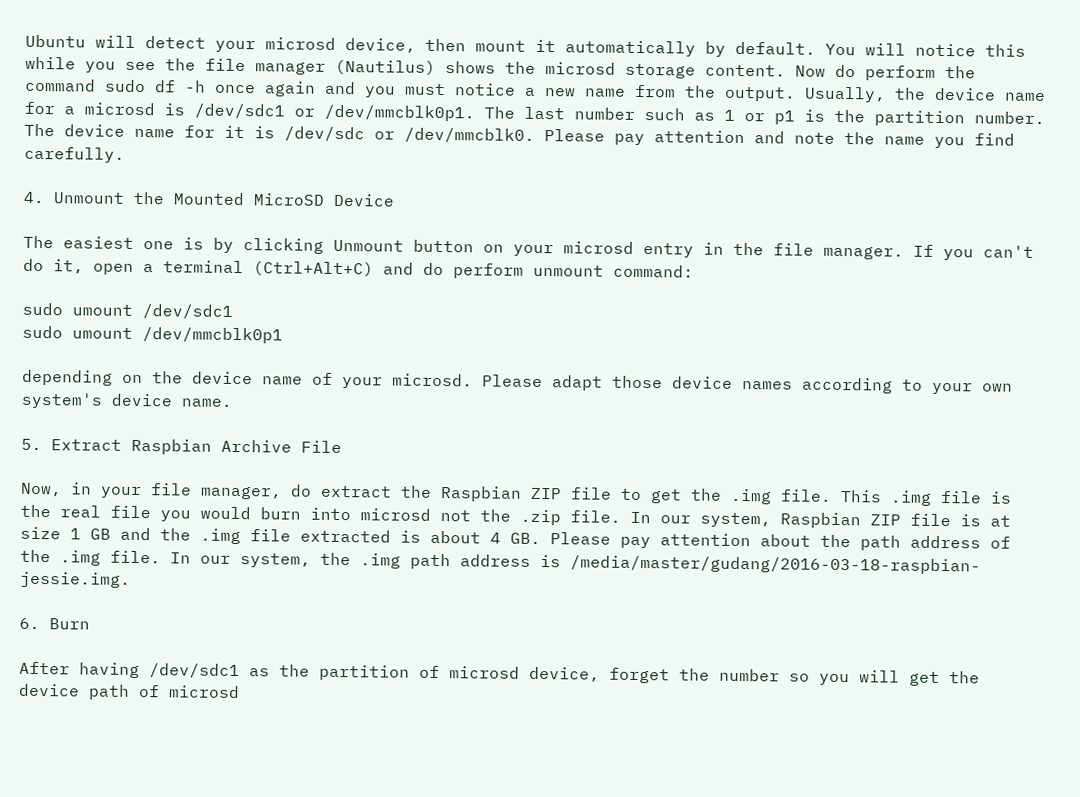Ubuntu will detect your microsd device, then mount it automatically by default. You will notice this while you see the file manager (Nautilus) shows the microsd storage content. Now do perform the command sudo df -h once again and you must notice a new name from the output. Usually, the device name for a microsd is /dev/sdc1 or /dev/mmcblk0p1. The last number such as 1 or p1 is the partition number. The device name for it is /dev/sdc or /dev/mmcblk0. Please pay attention and note the name you find carefully.

4. Unmount the Mounted MicroSD Device

The easiest one is by clicking Unmount button on your microsd entry in the file manager. If you can't do it, open a terminal (Ctrl+Alt+C) and do perform unmount command:

sudo umount /dev/sdc1
sudo umount /dev/mmcblk0p1

depending on the device name of your microsd. Please adapt those device names according to your own system's device name.

5. Extract Raspbian Archive File

Now, in your file manager, do extract the Raspbian ZIP file to get the .img file. This .img file is the real file you would burn into microsd not the .zip file. In our system, Raspbian ZIP file is at size 1 GB and the .img file extracted is about 4 GB. Please pay attention about the path address of the .img file. In our system, the .img path address is /media/master/gudang/2016-03-18-raspbian-jessie.img.

6. Burn

After having /dev/sdc1 as the partition of microsd device, forget the number so you will get the device path of microsd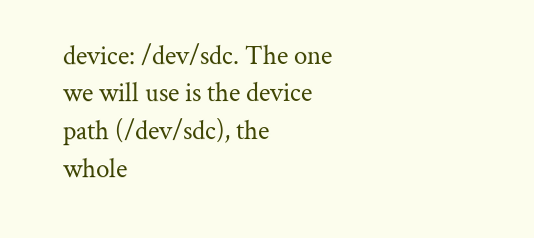device: /dev/sdc. The one we will use is the device path (/dev/sdc), the whole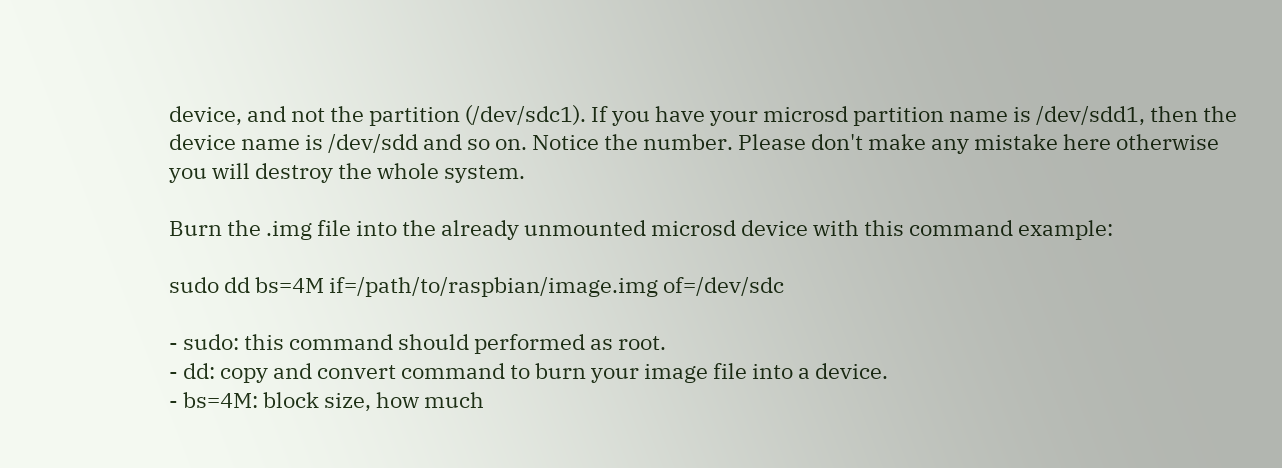device, and not the partition (/dev/sdc1). If you have your microsd partition name is /dev/sdd1, then the device name is /dev/sdd and so on. Notice the number. Please don't make any mistake here otherwise you will destroy the whole system.

Burn the .img file into the already unmounted microsd device with this command example:

sudo dd bs=4M if=/path/to/raspbian/image.img of=/dev/sdc

- sudo: this command should performed as root.
- dd: copy and convert command to burn your image file into a device.
- bs=4M: block size, how much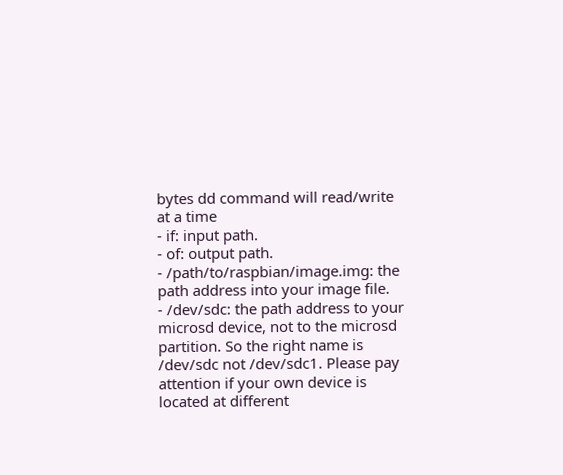bytes dd command will read/write at a time
- if: input path.
- of: output path.
- /path/to/raspbian/image.img: the path address into your image file.
- /dev/sdc: the path address to your microsd device, not to the microsd partition. So the right name is /dev/sdc not /dev/sdc1. Please pay attention if your own device is located at different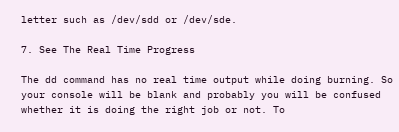letter such as /dev/sdd or /dev/sde.

7. See The Real Time Progress

The dd command has no real time output while doing burning. So your console will be blank and probably you will be confused whether it is doing the right job or not. To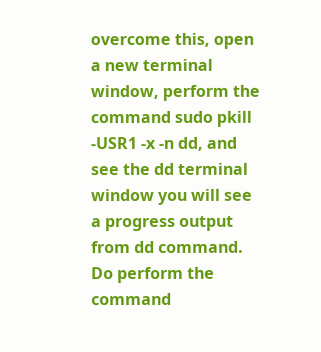overcome this, open a new terminal window, perform the command sudo pkill -USR1 -x -n dd, and see the dd terminal window you will see a progress output from dd command. Do perform the command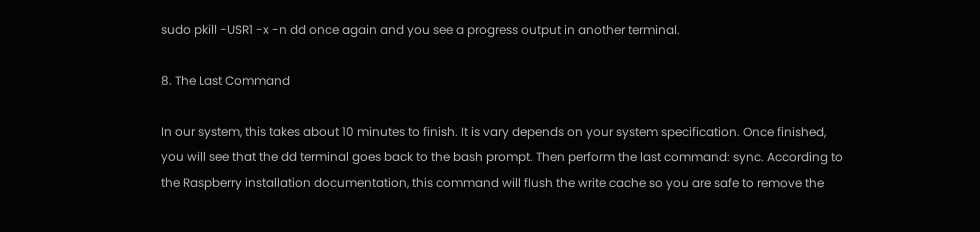sudo pkill -USR1 -x -n dd once again and you see a progress output in another terminal.

8. The Last Command

In our system, this takes about 10 minutes to finish. It is vary depends on your system specification. Once finished, you will see that the dd terminal goes back to the bash prompt. Then perform the last command: sync. According to the Raspberry installation documentation, this command will flush the write cache so you are safe to remove the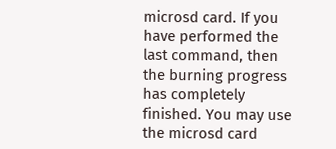microsd card. If you have performed the last command, then the burning progress has completely finished. You may use the microsd card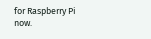for Raspberry Pi now.